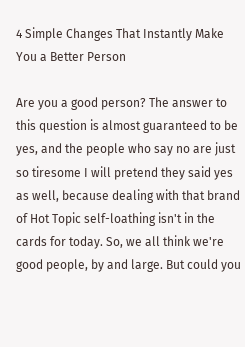4 Simple Changes That Instantly Make You a Better Person

Are you a good person? The answer to this question is almost guaranteed to be yes, and the people who say no are just so tiresome I will pretend they said yes as well, because dealing with that brand of Hot Topic self-loathing isn't in the cards for today. So, we all think we're good people, by and large. But could you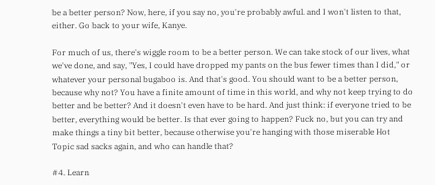be a better person? Now, here, if you say no, you're probably awful. and I won't listen to that, either. Go back to your wife, Kanye.

For much of us, there's wiggle room to be a better person. We can take stock of our lives, what we've done, and say, "Yes, I could have dropped my pants on the bus fewer times than I did," or whatever your personal bugaboo is. And that's good. You should want to be a better person, because why not? You have a finite amount of time in this world, and why not keep trying to do better and be better? And it doesn't even have to be hard. And just think: if everyone tried to be better, everything would be better. Is that ever going to happen? Fuck no, but you can try and make things a tiny bit better, because otherwise you're hanging with those miserable Hot Topic sad sacks again, and who can handle that?

#4. Learn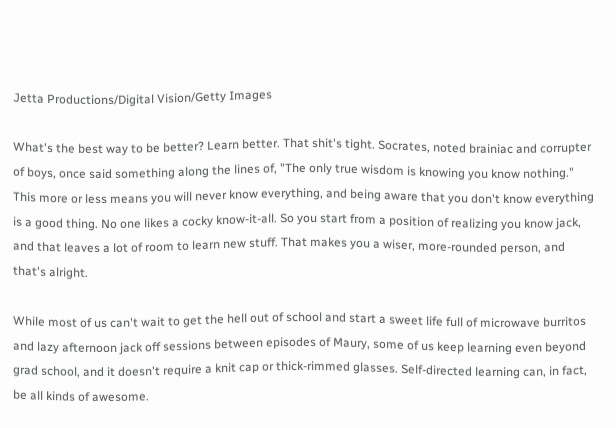Jetta Productions/Digital Vision/Getty Images

What's the best way to be better? Learn better. That shit's tight. Socrates, noted brainiac and corrupter of boys, once said something along the lines of, "The only true wisdom is knowing you know nothing." This more or less means you will never know everything, and being aware that you don't know everything is a good thing. No one likes a cocky know-it-all. So you start from a position of realizing you know jack, and that leaves a lot of room to learn new stuff. That makes you a wiser, more-rounded person, and that's alright.

While most of us can't wait to get the hell out of school and start a sweet life full of microwave burritos and lazy afternoon jack off sessions between episodes of Maury, some of us keep learning even beyond grad school, and it doesn't require a knit cap or thick-rimmed glasses. Self-directed learning can, in fact, be all kinds of awesome.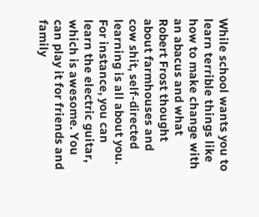While school wants you to learn terrible things like how to make change with an abacus and what Robert Frost thought about farmhouses and cow shit, self-directed learning is all about you. For instance, you can learn the electric guitar, which is awesome. You can play it for friends and family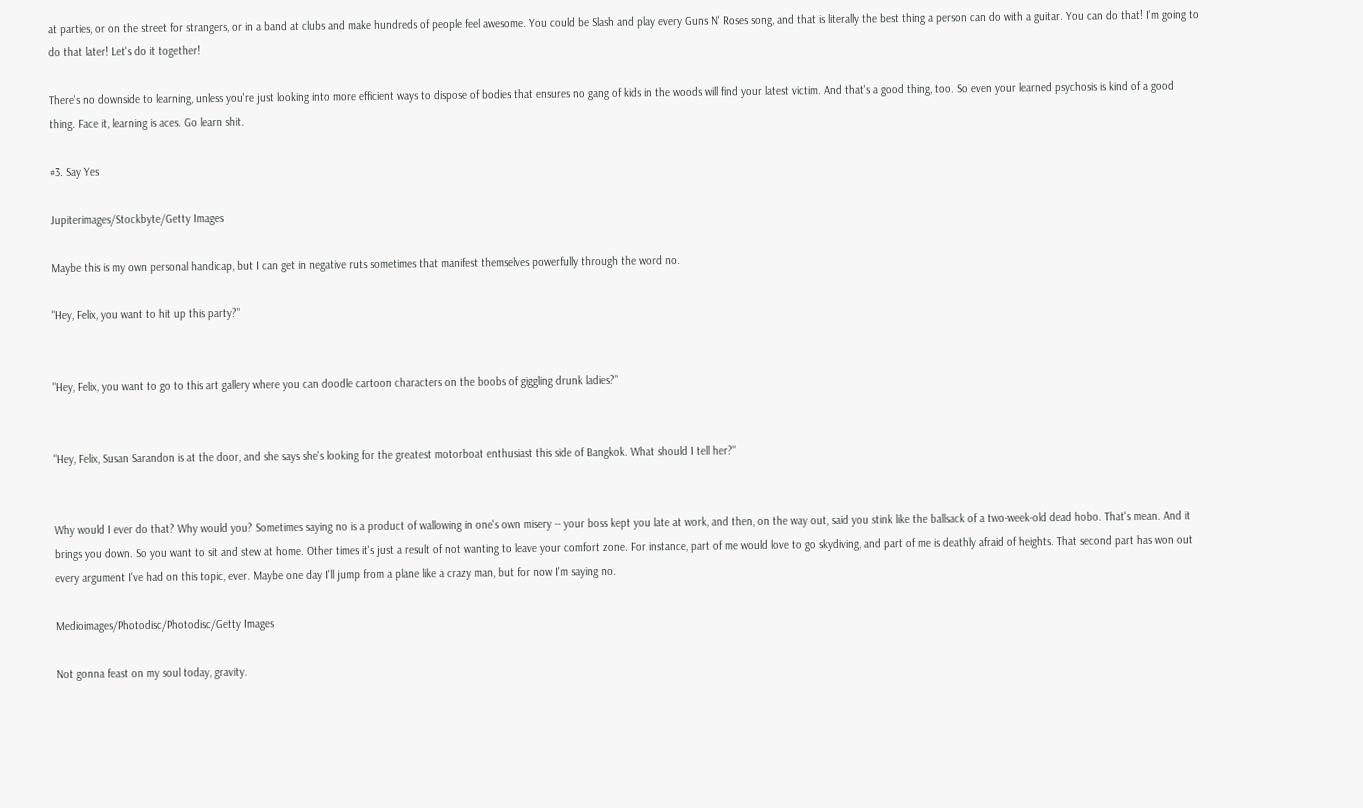at parties, or on the street for strangers, or in a band at clubs and make hundreds of people feel awesome. You could be Slash and play every Guns N' Roses song, and that is literally the best thing a person can do with a guitar. You can do that! I'm going to do that later! Let's do it together!

There's no downside to learning, unless you're just looking into more efficient ways to dispose of bodies that ensures no gang of kids in the woods will find your latest victim. And that's a good thing, too. So even your learned psychosis is kind of a good thing. Face it, learning is aces. Go learn shit.

#3. Say Yes

Jupiterimages/Stockbyte/Getty Images

Maybe this is my own personal handicap, but I can get in negative ruts sometimes that manifest themselves powerfully through the word no.

"Hey, Felix, you want to hit up this party?"


"Hey, Felix, you want to go to this art gallery where you can doodle cartoon characters on the boobs of giggling drunk ladies?"


"Hey, Felix, Susan Sarandon is at the door, and she says she's looking for the greatest motorboat enthusiast this side of Bangkok. What should I tell her?"


Why would I ever do that? Why would you? Sometimes saying no is a product of wallowing in one's own misery -- your boss kept you late at work, and then, on the way out, said you stink like the ballsack of a two-week-old dead hobo. That's mean. And it brings you down. So you want to sit and stew at home. Other times it's just a result of not wanting to leave your comfort zone. For instance, part of me would love to go skydiving, and part of me is deathly afraid of heights. That second part has won out every argument I've had on this topic, ever. Maybe one day I'll jump from a plane like a crazy man, but for now I'm saying no.

Medioimages/Photodisc/Photodisc/Getty Images

Not gonna feast on my soul today, gravity.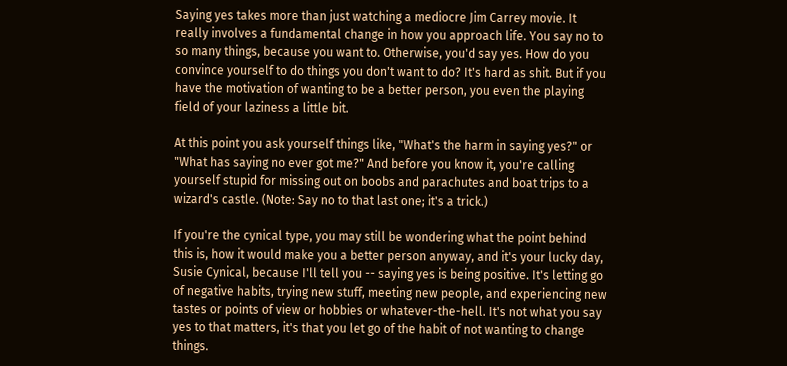Saying yes takes more than just watching a mediocre Jim Carrey movie. It really involves a fundamental change in how you approach life. You say no to so many things, because you want to. Otherwise, you'd say yes. How do you convince yourself to do things you don't want to do? It's hard as shit. But if you have the motivation of wanting to be a better person, you even the playing field of your laziness a little bit.

At this point you ask yourself things like, "What's the harm in saying yes?" or "What has saying no ever got me?" And before you know it, you're calling yourself stupid for missing out on boobs and parachutes and boat trips to a wizard's castle. (Note: Say no to that last one; it's a trick.)

If you're the cynical type, you may still be wondering what the point behind this is, how it would make you a better person anyway, and it's your lucky day, Susie Cynical, because I'll tell you -- saying yes is being positive. It's letting go of negative habits, trying new stuff, meeting new people, and experiencing new tastes or points of view or hobbies or whatever-the-hell. It's not what you say yes to that matters, it's that you let go of the habit of not wanting to change things.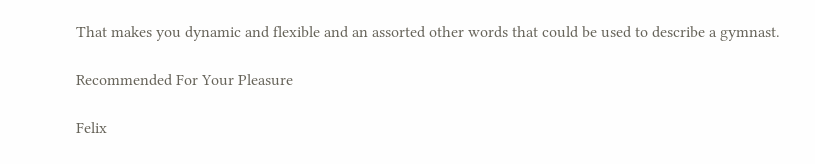That makes you dynamic and flexible and an assorted other words that could be used to describe a gymnast.

Recommended For Your Pleasure

Felix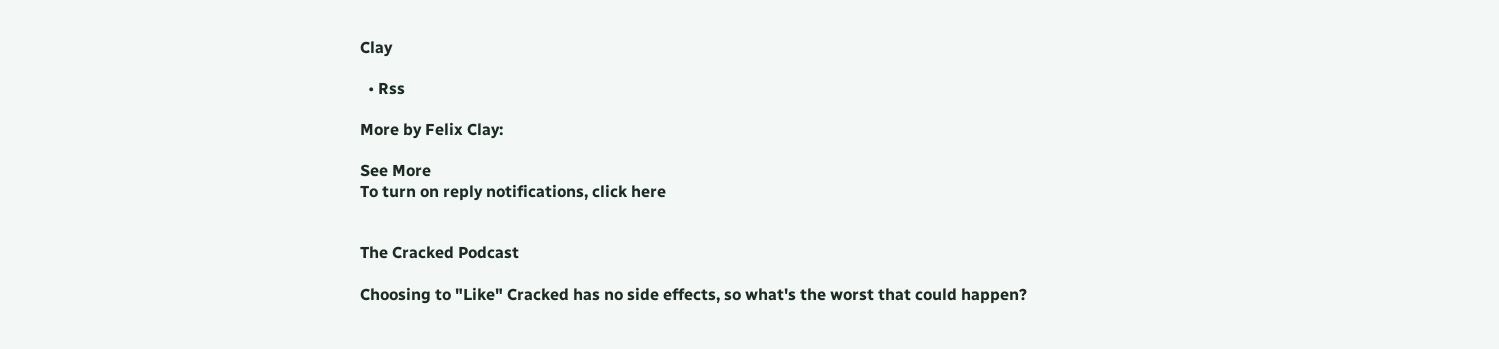Clay

  • Rss

More by Felix Clay:

See More
To turn on reply notifications, click here


The Cracked Podcast

Choosing to "Like" Cracked has no side effects, so what's the worst that could happen?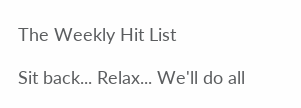The Weekly Hit List

Sit back... Relax... We'll do all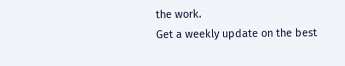the work.
Get a weekly update on the best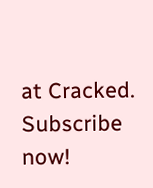at Cracked. Subscribe now!